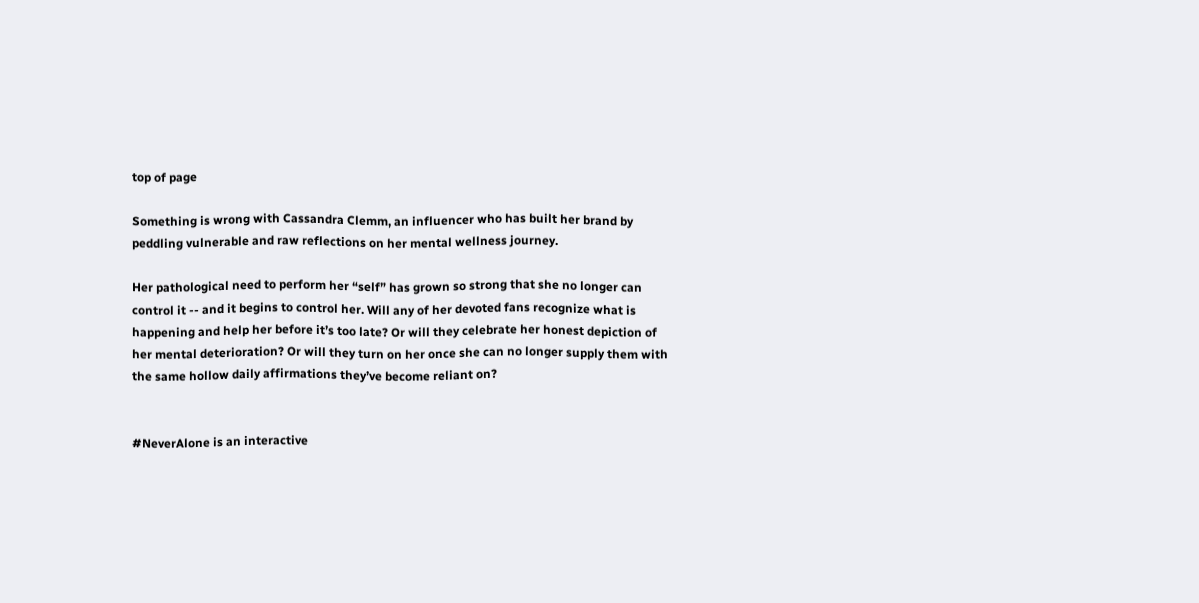top of page

Something is wrong with Cassandra Clemm, an influencer who has built her brand by peddling vulnerable and raw reflections on her mental wellness journey.

Her pathological need to perform her “self” has grown so strong that she no longer can control it -- and it begins to control her. Will any of her devoted fans recognize what is happening and help her before it’s too late? Or will they celebrate her honest depiction of her mental deterioration? Or will they turn on her once she can no longer supply them with the same hollow daily affirmations they’ve become reliant on?


#NeverAlone is an interactive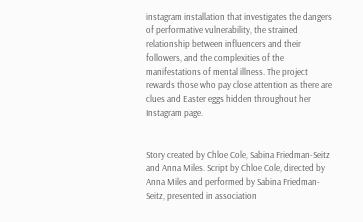instagram installation that investigates the dangers of performative vulnerability, the strained relationship between influencers and their followers, and the complexities of the manifestations of mental illness. The project rewards those who pay close attention as there are clues and Easter eggs hidden throughout her Instagram page.


Story created by Chloe Cole, Sabina Friedman-Seitz and Anna Miles. Script by Chloe Cole, directed by Anna Miles and performed by Sabina Friedman-Seitz, presented in association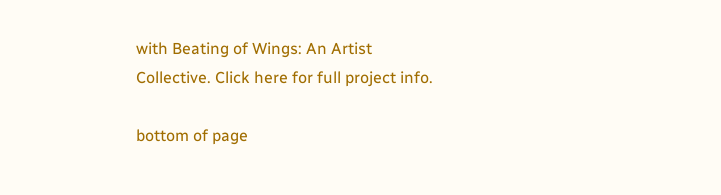with Beating of Wings: An Artist Collective. Click here for full project info.

bottom of page